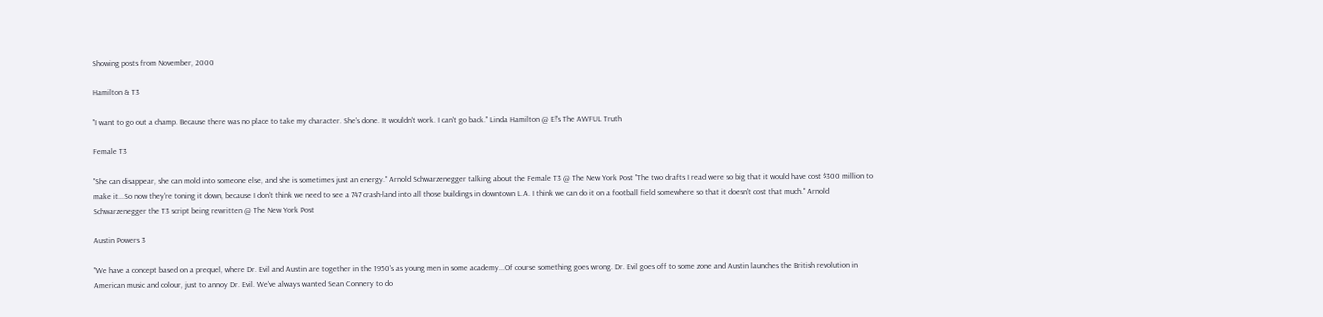Showing posts from November, 2000

Hamilton & T3

"I want to go out a champ. Because there was no place to take my character. She's done. It wouldn't work. I can't go back." Linda Hamilton @ E!'s The AWFUL Truth

Female T3

"She can disappear, she can mold into someone else, and she is sometimes just an energy." Arnold Schwarzenegger talking about the Female T3 @ The New York Post "The two drafts I read were so big that it would have cost $300 million to make it...So now they're toning it down, because I don't think we need to see a 747 crash-land into all those buildings in downtown L.A. I think we can do it on a football field somewhere so that it doesn't cost that much." Arnold Schwarzenegger the T3 script being rewritten @ The New York Post

Austin Powers 3

"We have a concept based on a prequel, where Dr. Evil and Austin are together in the 1950's as young men in some academy...Of course something goes wrong. Dr. Evil goes off to some zone and Austin launches the British revolution in American music and colour, just to annoy Dr. Evil. We've always wanted Sean Connery to do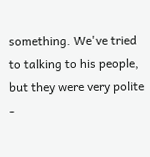something. We've tried to talking to his people, but they were very polite -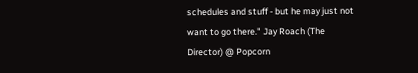schedules and stuff - but he may just not want to go there." Jay Roach (The Director) @ Popcorn